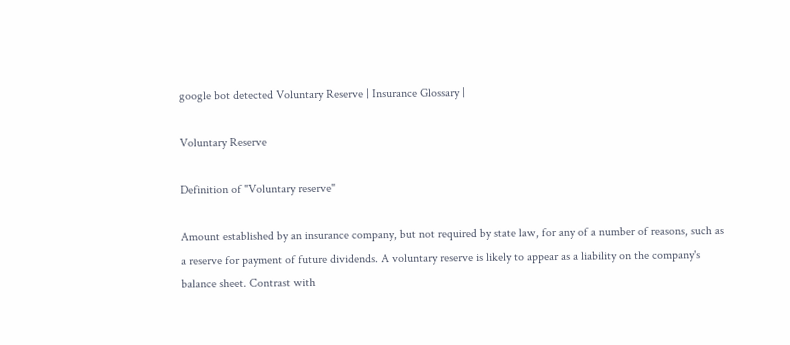google bot detected Voluntary Reserve | Insurance Glossary |

Voluntary Reserve

Definition of "Voluntary reserve"

Amount established by an insurance company, but not required by state law, for any of a number of reasons, such as a reserve for payment of future dividends. A voluntary reserve is likely to appear as a liability on the company's balance sheet. Contrast with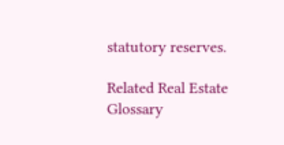statutory reserves.

Related Real Estate Glossary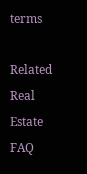terms

Related Real Estate FAQ